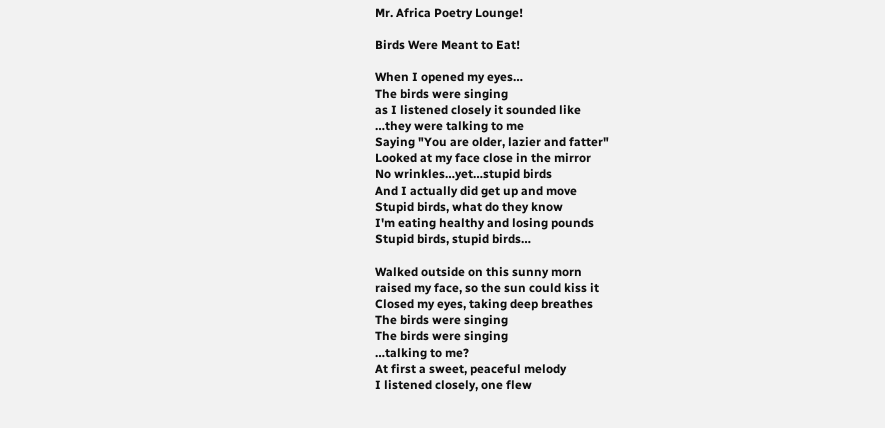Mr. Africa Poetry Lounge!

Birds Were Meant to Eat!

When I opened my eyes…
The birds were singing
as I listened closely it sounded like
…they were talking to me
Saying "You are older, lazier and fatter"
Looked at my face close in the mirror
No wrinkles…yet…stupid birds
And I actually did get up and move
Stupid birds, what do they know
I'm eating healthy and losing pounds
Stupid birds, stupid birds…

Walked outside on this sunny morn
raised my face, so the sun could kiss it
Closed my eyes, taking deep breathes
The birds were singing
The birds were singing
…talking to me?
At first a sweet, peaceful melody
I listened closely, one flew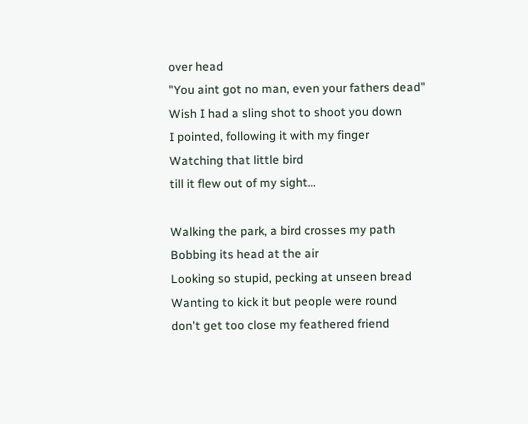over head
"You aint got no man, even your fathers dead"
Wish I had a sling shot to shoot you down
I pointed, following it with my finger
Watching that little bird
till it flew out of my sight…

Walking the park, a bird crosses my path
Bobbing its head at the air
Looking so stupid, pecking at unseen bread
Wanting to kick it but people were round
don't get too close my feathered friend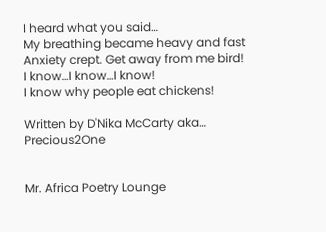I heard what you said…
My breathing became heavy and fast
Anxiety crept. Get away from me bird!
I know…I know…I know!
I know why people eat chickens!

Written by D'Nika McCarty aka… Precious2One


Mr. Africa Poetry Lounge